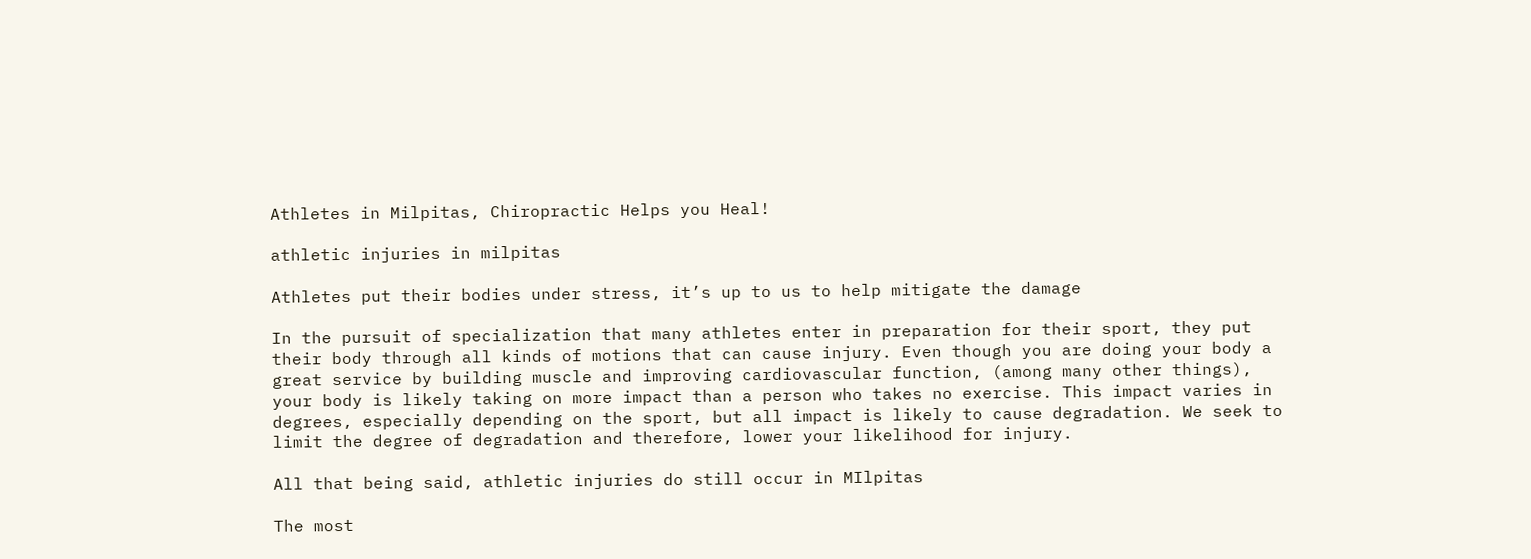Athletes in Milpitas, Chiropractic Helps you Heal!

athletic injuries in milpitas

Athletes put their bodies under stress, it’s up to us to help mitigate the damage

In the pursuit of specialization that many athletes enter in preparation for their sport, they put their body through all kinds of motions that can cause injury. Even though you are doing your body a great service by building muscle and improving cardiovascular function, (among many other things), your body is likely taking on more impact than a person who takes no exercise. This impact varies in degrees, especially depending on the sport, but all impact is likely to cause degradation. We seek to limit the degree of degradation and therefore, lower your likelihood for injury.

All that being said, athletic injuries do still occur in MIlpitas

The most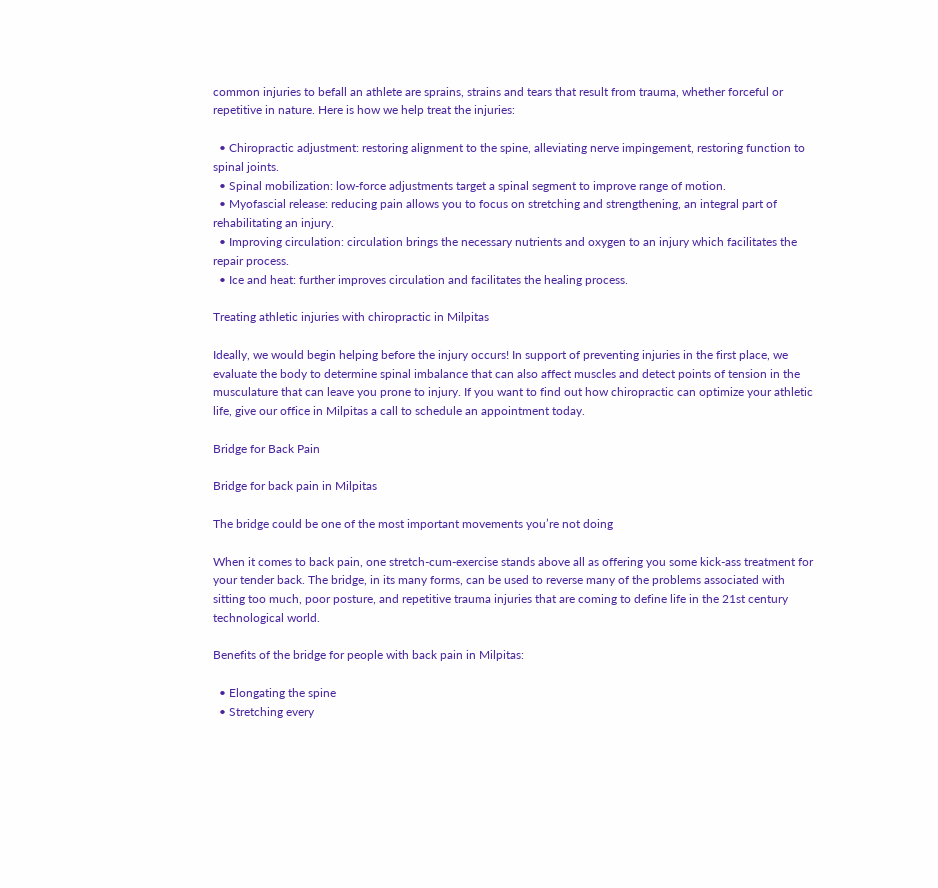common injuries to befall an athlete are sprains, strains and tears that result from trauma, whether forceful or repetitive in nature. Here is how we help treat the injuries:

  • Chiropractic adjustment: restoring alignment to the spine, alleviating nerve impingement, restoring function to spinal joints.
  • Spinal mobilization: low-force adjustments target a spinal segment to improve range of motion.
  • Myofascial release: reducing pain allows you to focus on stretching and strengthening, an integral part of rehabilitating an injury.
  • Improving circulation: circulation brings the necessary nutrients and oxygen to an injury which facilitates the repair process.
  • Ice and heat: further improves circulation and facilitates the healing process.

Treating athletic injuries with chiropractic in Milpitas

Ideally, we would begin helping before the injury occurs! In support of preventing injuries in the first place, we evaluate the body to determine spinal imbalance that can also affect muscles and detect points of tension in the musculature that can leave you prone to injury. If you want to find out how chiropractic can optimize your athletic life, give our office in Milpitas a call to schedule an appointment today.

Bridge for Back Pain

Bridge for back pain in Milpitas

The bridge could be one of the most important movements you’re not doing

When it comes to back pain, one stretch-cum-exercise stands above all as offering you some kick-ass treatment for your tender back. The bridge, in its many forms, can be used to reverse many of the problems associated with sitting too much, poor posture, and repetitive trauma injuries that are coming to define life in the 21st century technological world.

Benefits of the bridge for people with back pain in Milpitas:

  • Elongating the spine
  • Stretching every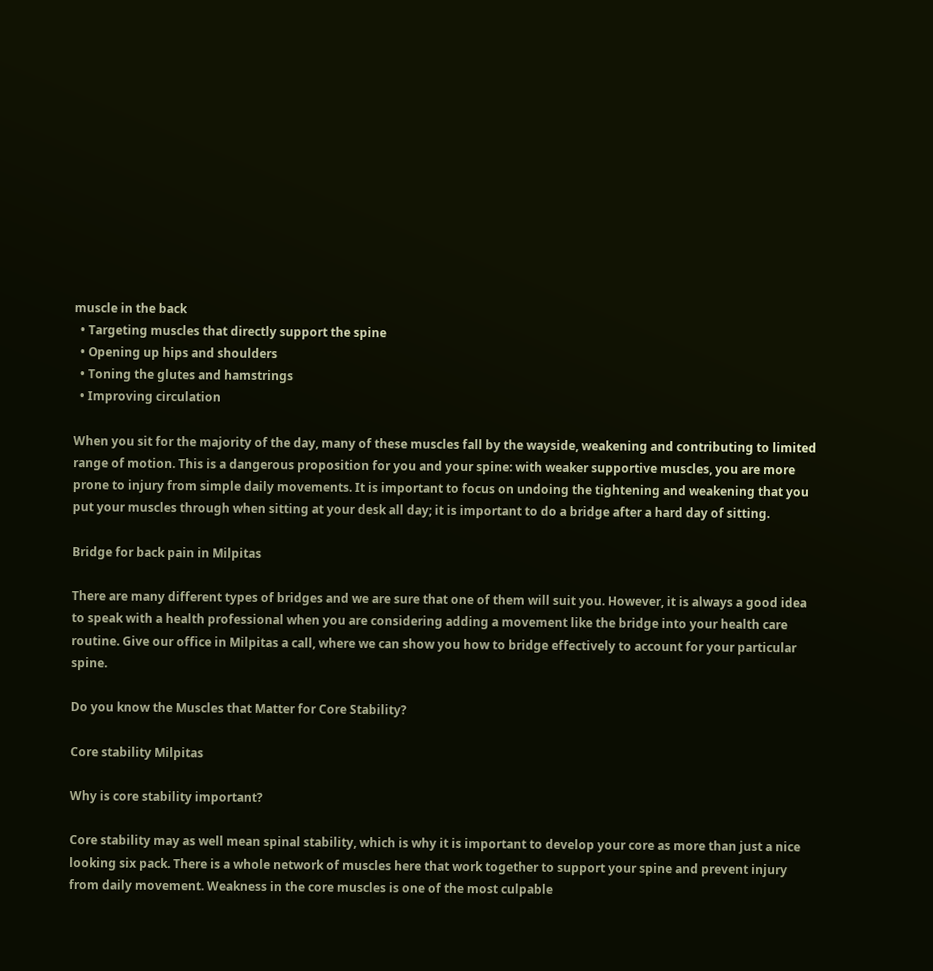muscle in the back
  • Targeting muscles that directly support the spine
  • Opening up hips and shoulders
  • Toning the glutes and hamstrings
  • Improving circulation

When you sit for the majority of the day, many of these muscles fall by the wayside, weakening and contributing to limited range of motion. This is a dangerous proposition for you and your spine: with weaker supportive muscles, you are more prone to injury from simple daily movements. It is important to focus on undoing the tightening and weakening that you put your muscles through when sitting at your desk all day; it is important to do a bridge after a hard day of sitting.

Bridge for back pain in Milpitas

There are many different types of bridges and we are sure that one of them will suit you. However, it is always a good idea to speak with a health professional when you are considering adding a movement like the bridge into your health care routine. Give our office in Milpitas a call, where we can show you how to bridge effectively to account for your particular spine.

Do you know the Muscles that Matter for Core Stability?

Core stability Milpitas

Why is core stability important?

Core stability may as well mean spinal stability, which is why it is important to develop your core as more than just a nice looking six pack. There is a whole network of muscles here that work together to support your spine and prevent injury from daily movement. Weakness in the core muscles is one of the most culpable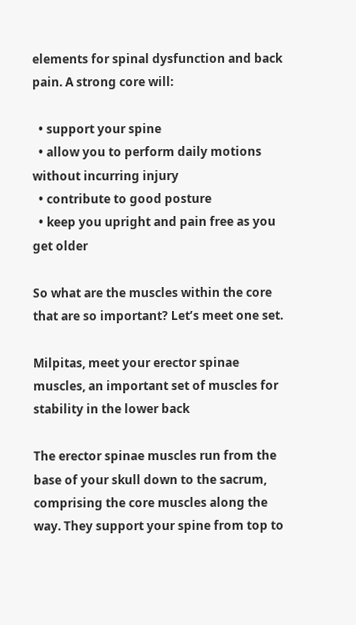elements for spinal dysfunction and back pain. A strong core will:

  • support your spine
  • allow you to perform daily motions without incurring injury
  • contribute to good posture
  • keep you upright and pain free as you get older

So what are the muscles within the core that are so important? Let’s meet one set.

Milpitas, meet your erector spinae muscles, an important set of muscles for stability in the lower back

The erector spinae muscles run from the base of your skull down to the sacrum, comprising the core muscles along the way. They support your spine from top to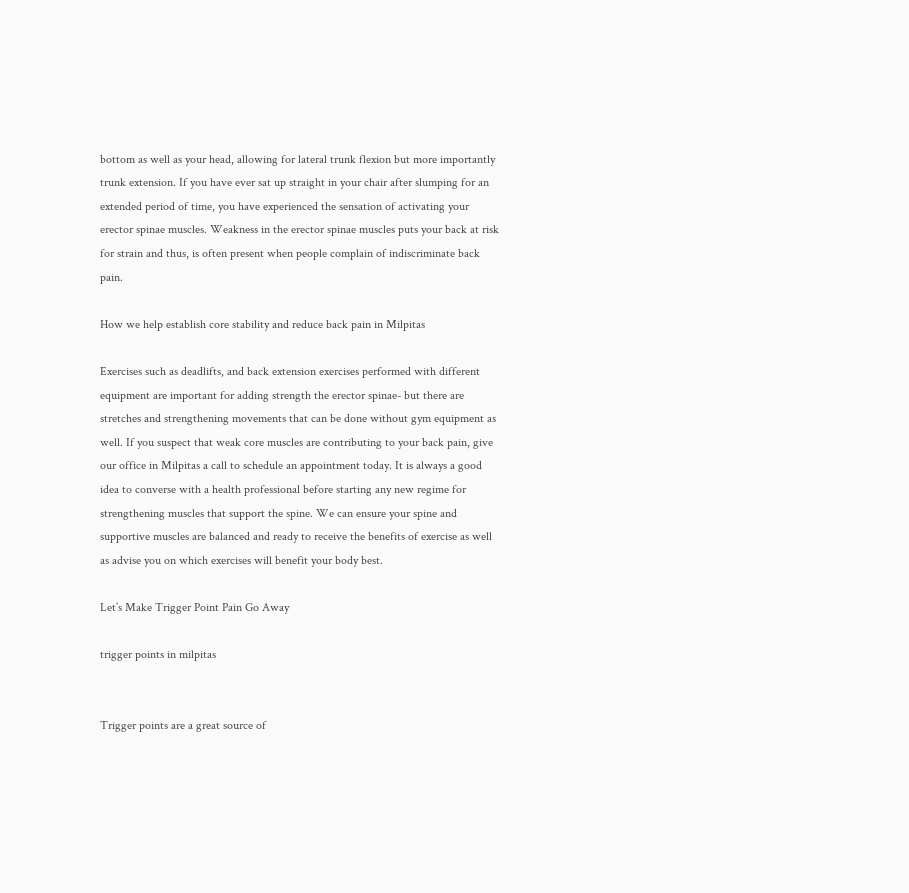bottom as well as your head, allowing for lateral trunk flexion but more importantly trunk extension. If you have ever sat up straight in your chair after slumping for an extended period of time, you have experienced the sensation of activating your erector spinae muscles. Weakness in the erector spinae muscles puts your back at risk for strain and thus, is often present when people complain of indiscriminate back pain.

How we help establish core stability and reduce back pain in Milpitas

Exercises such as deadlifts, and back extension exercises performed with different equipment are important for adding strength the erector spinae- but there are stretches and strengthening movements that can be done without gym equipment as well. If you suspect that weak core muscles are contributing to your back pain, give our office in Milpitas a call to schedule an appointment today. It is always a good idea to converse with a health professional before starting any new regime for strengthening muscles that support the spine. We can ensure your spine and supportive muscles are balanced and ready to receive the benefits of exercise as well as advise you on which exercises will benefit your body best.

Let’s Make Trigger Point Pain Go Away

trigger points in milpitas


Trigger points are a great source of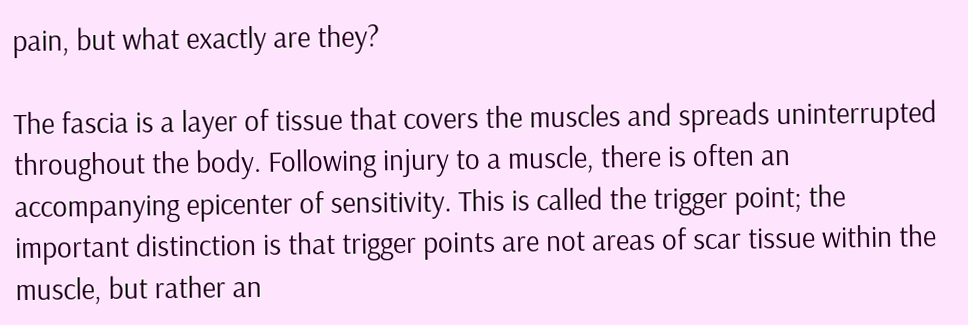pain, but what exactly are they?

The fascia is a layer of tissue that covers the muscles and spreads uninterrupted throughout the body. Following injury to a muscle, there is often an accompanying epicenter of sensitivity. This is called the trigger point; the important distinction is that trigger points are not areas of scar tissue within the muscle, but rather an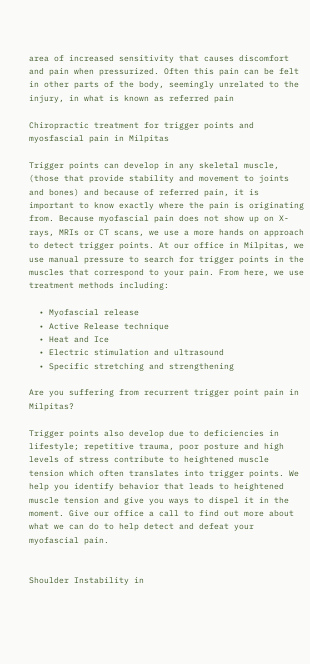area of increased sensitivity that causes discomfort and pain when pressurized. Often this pain can be felt in other parts of the body, seemingly unrelated to the injury, in what is known as referred pain

Chiropractic treatment for trigger points and myosfascial pain in Milpitas

Trigger points can develop in any skeletal muscle, (those that provide stability and movement to joints and bones) and because of referred pain, it is important to know exactly where the pain is originating from. Because myofascial pain does not show up on X-rays, MRIs or CT scans, we use a more hands on approach to detect trigger points. At our office in Milpitas, we use manual pressure to search for trigger points in the muscles that correspond to your pain. From here, we use treatment methods including:

  • Myofascial release
  • Active Release technique
  • Heat and Ice
  • Electric stimulation and ultrasound
  • Specific stretching and strengthening

Are you suffering from recurrent trigger point pain in Milpitas?

Trigger points also develop due to deficiencies in lifestyle; repetitive trauma, poor posture and high levels of stress contribute to heightened muscle tension which often translates into trigger points. We help you identify behavior that leads to heightened muscle tension and give you ways to dispel it in the moment. Give our office a call to find out more about what we can do to help detect and defeat your myofascial pain.


Shoulder Instability in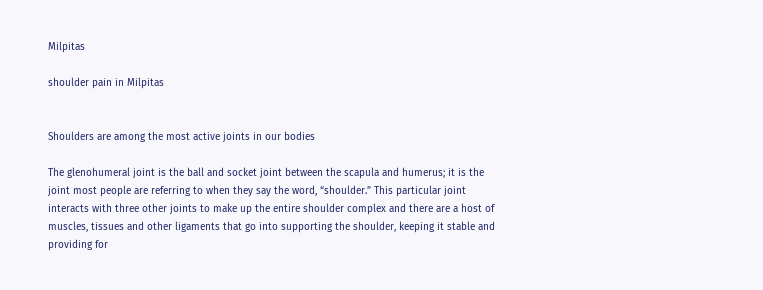Milpitas

shoulder pain in Milpitas


Shoulders are among the most active joints in our bodies

The glenohumeral joint is the ball and socket joint between the scapula and humerus; it is the joint most people are referring to when they say the word, “shoulder.” This particular joint interacts with three other joints to make up the entire shoulder complex and there are a host of muscles, tissues and other ligaments that go into supporting the shoulder, keeping it stable and providing for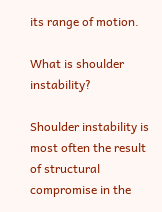its range of motion.

What is shoulder instability?

Shoulder instability is most often the result of structural compromise in the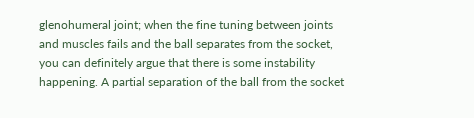glenohumeral joint; when the fine tuning between joints and muscles fails and the ball separates from the socket, you can definitely argue that there is some instability happening. A partial separation of the ball from the socket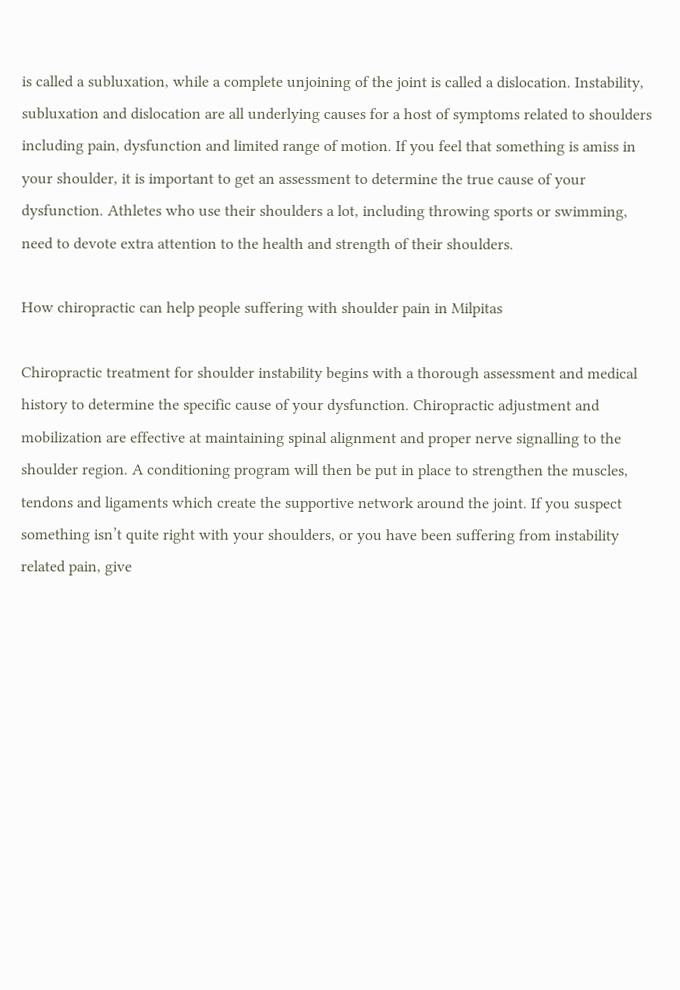is called a subluxation, while a complete unjoining of the joint is called a dislocation. Instability, subluxation and dislocation are all underlying causes for a host of symptoms related to shoulders including pain, dysfunction and limited range of motion. If you feel that something is amiss in your shoulder, it is important to get an assessment to determine the true cause of your dysfunction. Athletes who use their shoulders a lot, including throwing sports or swimming, need to devote extra attention to the health and strength of their shoulders.

How chiropractic can help people suffering with shoulder pain in Milpitas

Chiropractic treatment for shoulder instability begins with a thorough assessment and medical history to determine the specific cause of your dysfunction. Chiropractic adjustment and mobilization are effective at maintaining spinal alignment and proper nerve signalling to the shoulder region. A conditioning program will then be put in place to strengthen the muscles, tendons and ligaments which create the supportive network around the joint. If you suspect something isn’t quite right with your shoulders, or you have been suffering from instability related pain, give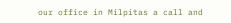our office in Milpitas a call and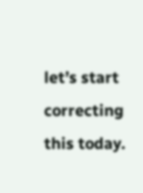let’s start correcting this today.